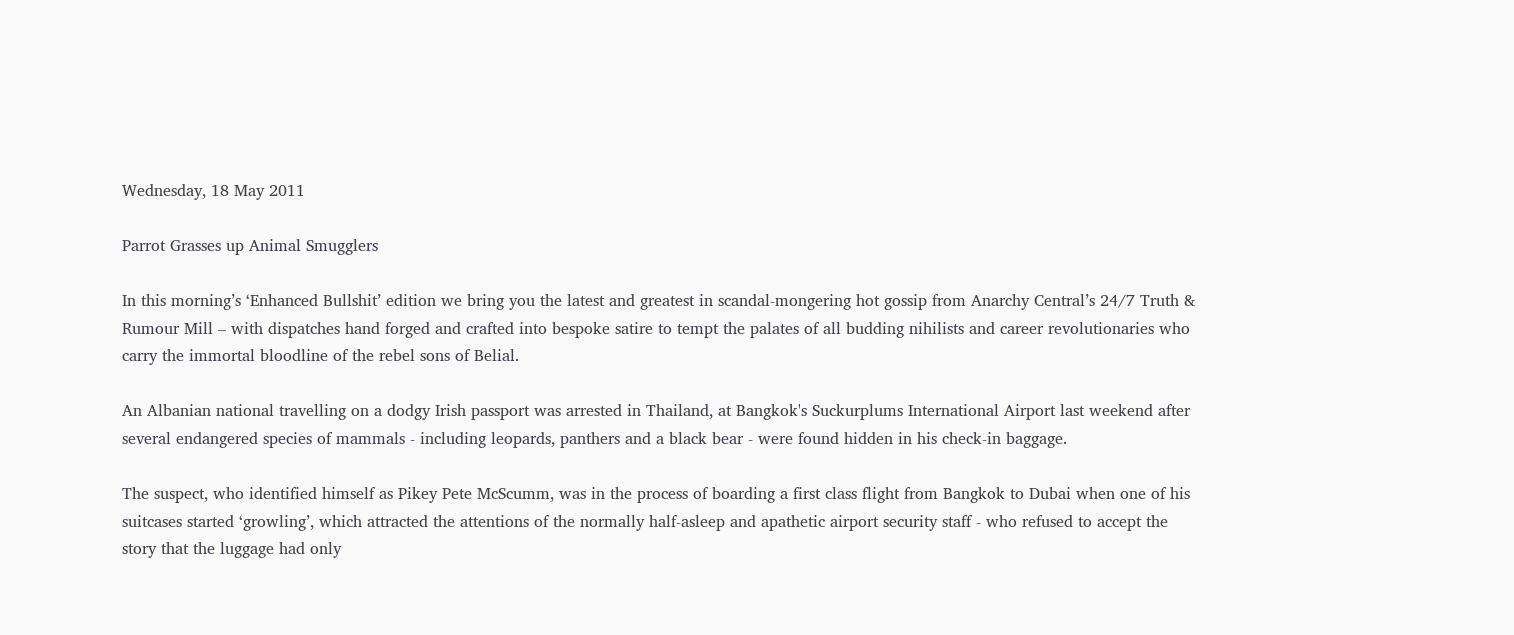Wednesday, 18 May 2011

Parrot Grasses up Animal Smugglers

In this morning’s ‘Enhanced Bullshit’ edition we bring you the latest and greatest in scandal-mongering hot gossip from Anarchy Central’s 24/7 Truth & Rumour Mill – with dispatches hand forged and crafted into bespoke satire to tempt the palates of all budding nihilists and career revolutionaries who carry the immortal bloodline of the rebel sons of Belial.

An Albanian national travelling on a dodgy Irish passport was arrested in Thailand, at Bangkok's Suckurplums International Airport last weekend after several endangered species of mammals - including leopards, panthers and a black bear - were found hidden in his check-in baggage.

The suspect, who identified himself as Pikey Pete McScumm, was in the process of boarding a first class flight from Bangkok to Dubai when one of his suitcases started ‘growling’, which attracted the attentions of the normally half-asleep and apathetic airport security staff - who refused to accept the story that the luggage had only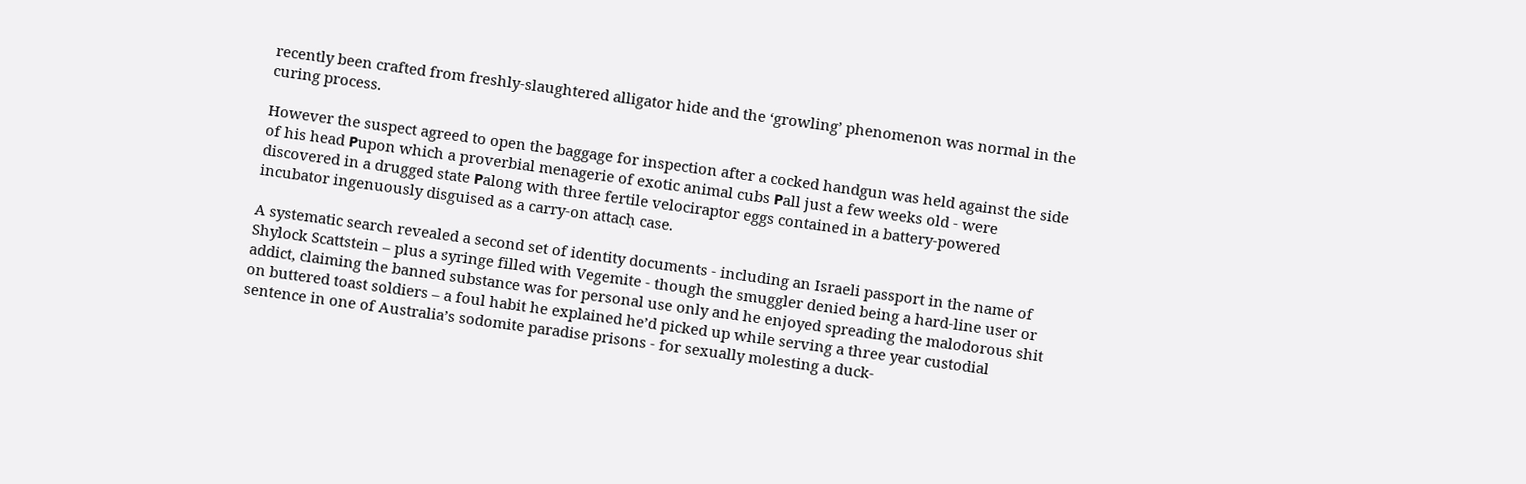recently been crafted from freshly-slaughtered alligator hide and the ‘growling’ phenomenon was normal in the curing process.

However the suspect agreed to open the baggage for inspection after a cocked handgun was held against the side of his head Рupon which a proverbial menagerie of exotic animal cubs Рall just a few weeks old - were discovered in a drugged state Рalong with three fertile velociraptor eggs contained in a battery-powered incubator ingenuously disguised as a carry-on attach̩ case.

A systematic search revealed a second set of identity documents - including an Israeli passport in the name of Shylock Scattstein – plus a syringe filled with Vegemite - though the smuggler denied being a hard-line user or addict, claiming the banned substance was for personal use only and he enjoyed spreading the malodorous shit on buttered toast soldiers – a foul habit he explained he’d picked up while serving a three year custodial sentence in one of Australia’s sodomite paradise prisons - for sexually molesting a duck-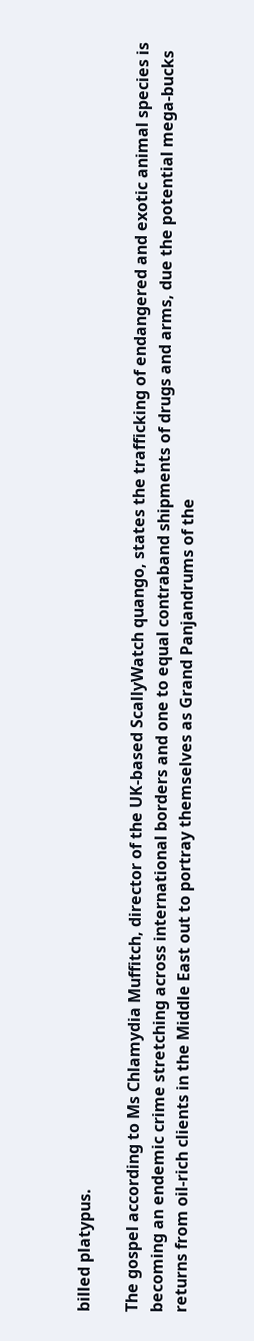billed platypus.

The gospel according to Ms Chlamydia Muffitch, director of the UK-based ScallyWatch quango, states the trafficking of endangered and exotic animal species is becoming an endemic crime stretching across international borders and one to equal contraband shipments of drugs and arms, due the potential mega-bucks returns from oil-rich clients in the Middle East out to portray themselves as Grand Panjandrums of the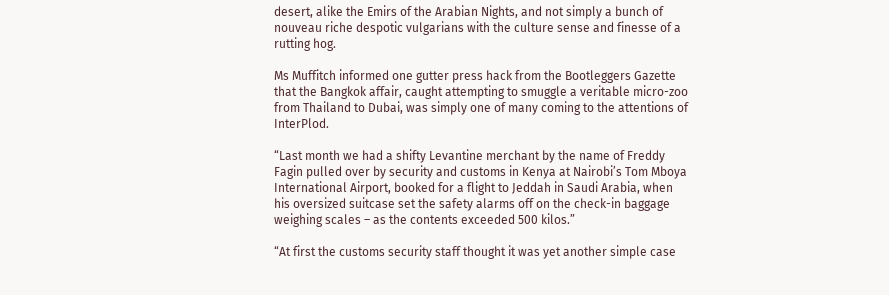desert, alike the Emirs of the Arabian Nights, and not simply a bunch of nouveau riche despotic vulgarians with the culture sense and finesse of a rutting hog.

Ms Muffitch informed one gutter press hack from the Bootleggers Gazette that the Bangkok affair, caught attempting to smuggle a veritable micro-zoo from Thailand to Dubai, was simply one of many coming to the attentions of InterPlod.

“Last month we had a shifty Levantine merchant by the name of Freddy Fagin pulled over by security and customs in Kenya at Nairobi’s Tom Mboya International Airport, booked for a flight to Jeddah in Saudi Arabia, when his oversized suitcase set the safety alarms off on the check-in baggage weighing scales – as the contents exceeded 500 kilos.”

“At first the customs security staff thought it was yet another simple case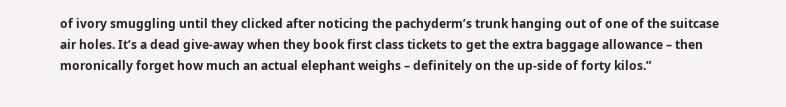of ivory smuggling until they clicked after noticing the pachyderm’s trunk hanging out of one of the suitcase air holes. It’s a dead give-away when they book first class tickets to get the extra baggage allowance – then moronically forget how much an actual elephant weighs – definitely on the up-side of forty kilos.”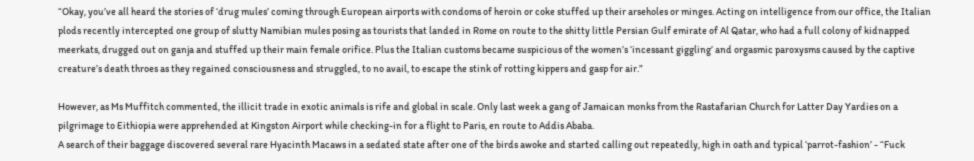“Okay, you’ve all heard the stories of ‘drug mules’ coming through European airports with condoms of heroin or coke stuffed up their arseholes or minges. Acting on intelligence from our office, the Italian plods recently intercepted one group of slutty Namibian mules posing as tourists that landed in Rome on route to the shitty little Persian Gulf emirate of Al Qatar, who had a full colony of kidnapped meerkats, drugged out on ganja and stuffed up their main female orifice. Plus the Italian customs became suspicious of the women’s ‘incessant giggling’ and orgasmic paroxysms caused by the captive creature’s death throes as they regained consciousness and struggled, to no avail, to escape the stink of rotting kippers and gasp for air.”

However, as Ms Muffitch commented, the illicit trade in exotic animals is rife and global in scale. Only last week a gang of Jamaican monks from the Rastafarian Church for Latter Day Yardies on a pilgrimage to Eithiopia were apprehended at Kingston Airport while checking-in for a flight to Paris, en route to Addis Ababa.
A search of their baggage discovered several rare Hyacinth Macaws in a sedated state after one of the birds awoke and started calling out repeatedly, high in oath and typical ‘parrot-fashion’ - “Fuck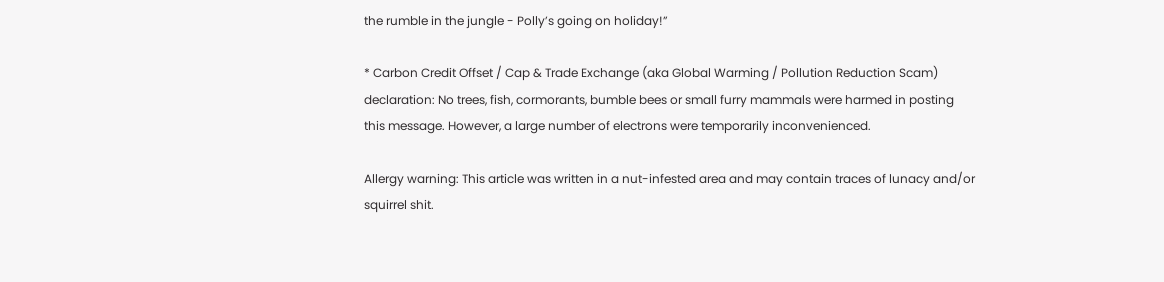the rumble in the jungle - Polly’s going on holiday!”

* Carbon Credit Offset / Cap & Trade Exchange (aka Global Warming / Pollution Reduction Scam) declaration: No trees, fish, cormorants, bumble bees or small furry mammals were harmed in posting this message. However, a large number of electrons were temporarily inconvenienced.

Allergy warning: This article was written in a nut-infested area and may contain traces of lunacy and/or squirrel shit.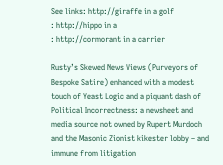See links: http://giraffe in a golf
: http://hippo in a
: http://cormorant in a carrier

Rusty’s Skewed News Views (Purveyors of Bespoke Satire) enhanced with a modest touch of Yeast Logic and a piquant dash of Political Incorrectness: a newsheet and media source not owned by Rupert Murdoch and the Masonic Zionist kikester lobby – and immune from litigation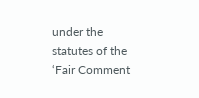under the statutes of the ‘Fair Comment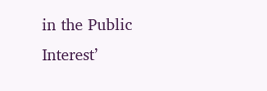in the Public Interest’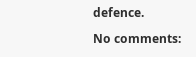defence.

No comments: